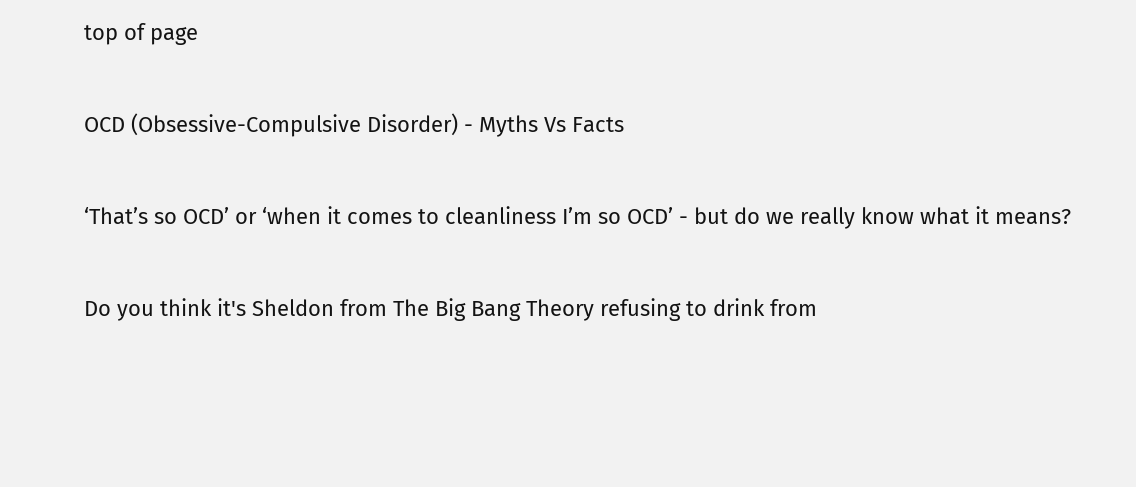top of page

OCD (Obsessive-Compulsive Disorder) - Myths Vs Facts

‘That’s so OCD’ or ‘when it comes to cleanliness I’m so OCD’ - but do we really know what it means?

Do you think it's Sheldon from The Big Bang Theory refusing to drink from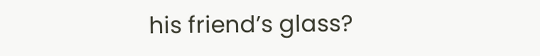his friend’s glass?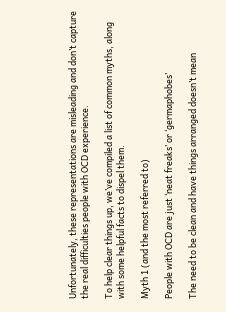Unfortunately, these representations are misleading and don’t capture the real difficulties people with OCD experience.

To help clear things up, we’ve compiled a list of common myths, along with some helpful facts to dispel them.

Myth 1 (and the most referred to)

People with OCD are just ‘neat freaks’ or ‘germaphobes’

The need to be clean and have things arranged doesn’t mean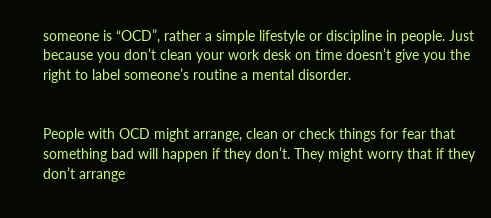someone is “OCD”, rather a simple lifestyle or discipline in people. Just because you don’t clean your work desk on time doesn’t give you the right to label someone’s routine a mental disorder.


People with OCD might arrange, clean or check things for fear that something bad will happen if they don’t. They might worry that if they don’t arrange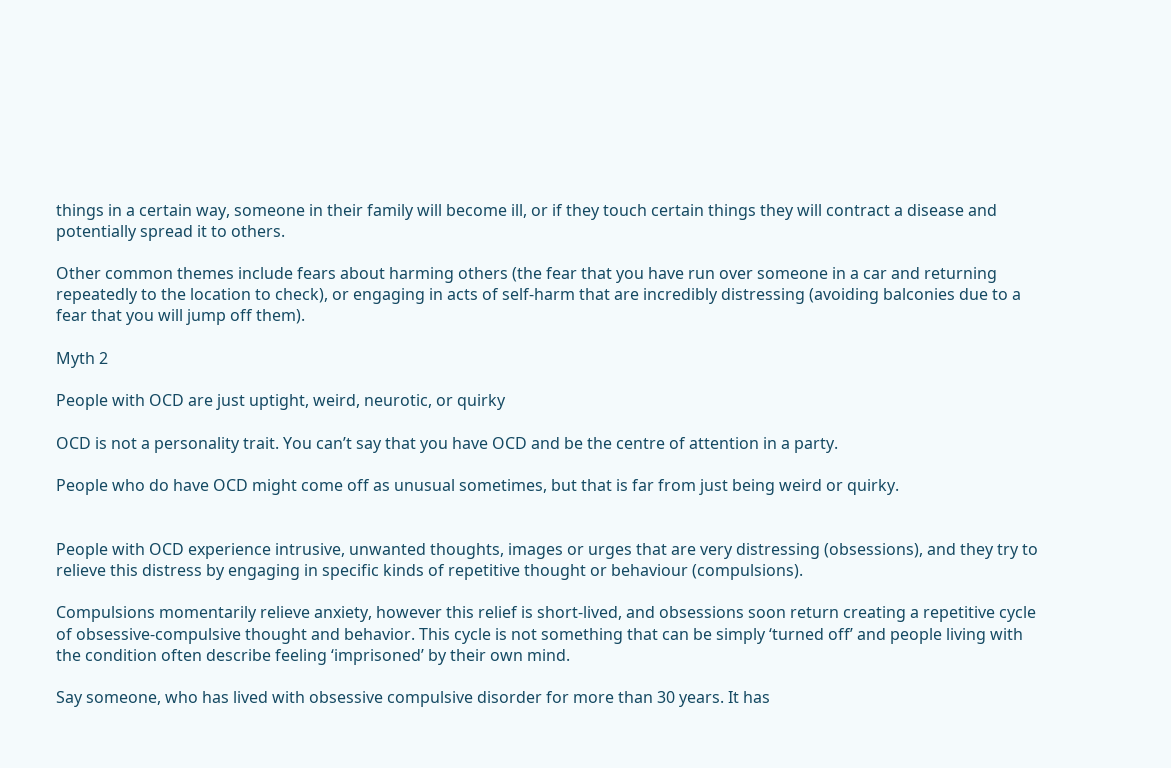things in a certain way, someone in their family will become ill, or if they touch certain things they will contract a disease and potentially spread it to others.

Other common themes include fears about harming others (the fear that you have run over someone in a car and returning repeatedly to the location to check), or engaging in acts of self-harm that are incredibly distressing (avoiding balconies due to a fear that you will jump off them).

Myth 2

People with OCD are just uptight, weird, neurotic, or quirky

OCD is not a personality trait. You can’t say that you have OCD and be the centre of attention in a party.

People who do have OCD might come off as unusual sometimes, but that is far from just being weird or quirky.


People with OCD experience intrusive, unwanted thoughts, images or urges that are very distressing (obsessions), and they try to relieve this distress by engaging in specific kinds of repetitive thought or behaviour (compulsions).

Compulsions momentarily relieve anxiety, however this relief is short-lived, and obsessions soon return creating a repetitive cycle of obsessive-compulsive thought and behavior. This cycle is not something that can be simply ‘turned off’ and people living with the condition often describe feeling ‘imprisoned’ by their own mind.

Say someone, who has lived with obsessive compulsive disorder for more than 30 years. It has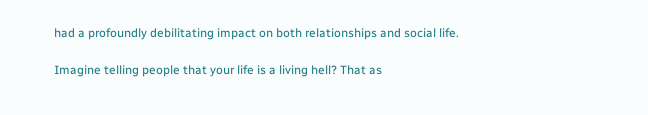had a profoundly debilitating impact on both relationships and social life.

Imagine telling people that your life is a living hell? That as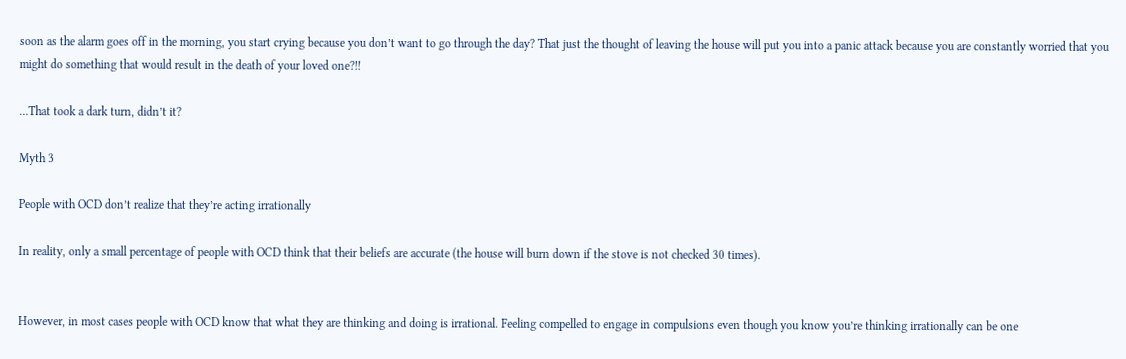soon as the alarm goes off in the morning, you start crying because you don’t want to go through the day? That just the thought of leaving the house will put you into a panic attack because you are constantly worried that you might do something that would result in the death of your loved one?!!

…That took a dark turn, didn’t it?

Myth 3

People with OCD don’t realize that they’re acting irrationally

In reality, only a small percentage of people with OCD think that their beliefs are accurate (the house will burn down if the stove is not checked 30 times).


However, in most cases people with OCD know that what they are thinking and doing is irrational. Feeling compelled to engage in compulsions even though you know you’re thinking irrationally can be one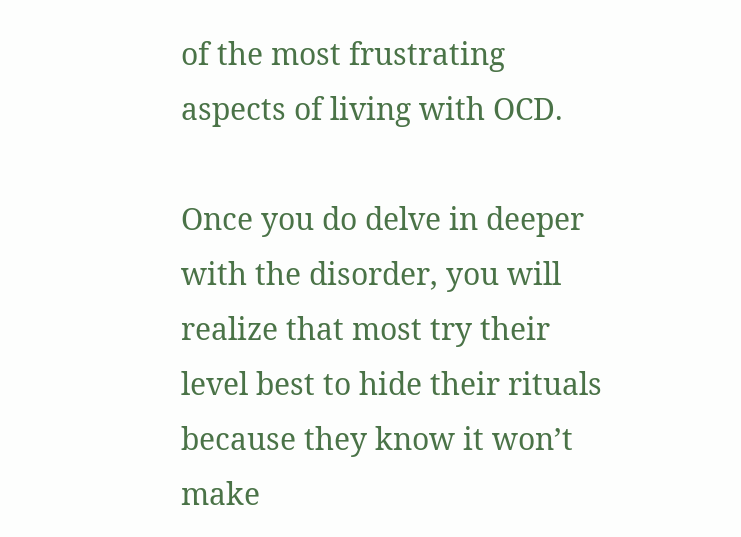of the most frustrating aspects of living with OCD.

Once you do delve in deeper with the disorder, you will realize that most try their level best to hide their rituals because they know it won’t make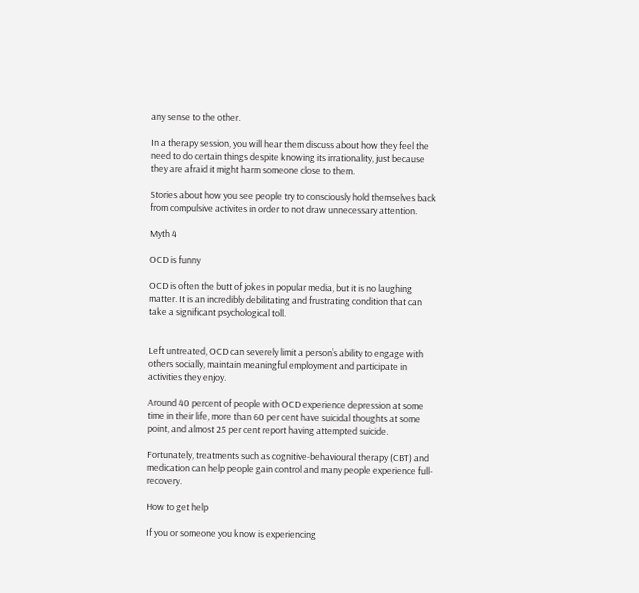any sense to the other.

In a therapy session, you will hear them discuss about how they feel the need to do certain things despite knowing its irrationality, just because they are afraid it might harm someone close to them.

Stories about how you see people try to consciously hold themselves back from compulsive activites in order to not draw unnecessary attention.

Myth 4

OCD is funny

OCD is often the butt of jokes in popular media, but it is no laughing matter. It is an incredibly debilitating and frustrating condition that can take a significant psychological toll.


Left untreated, OCD can severely limit a person’s ability to engage with others socially, maintain meaningful employment and participate in activities they enjoy.

Around 40 percent of people with OCD experience depression at some time in their life, more than 60 per cent have suicidal thoughts at some point, and almost 25 per cent report having attempted suicide.

Fortunately, treatments such as cognitive-behavioural therapy (CBT) and medication can help people gain control and many people experience full-recovery.

How to get help

If you or someone you know is experiencing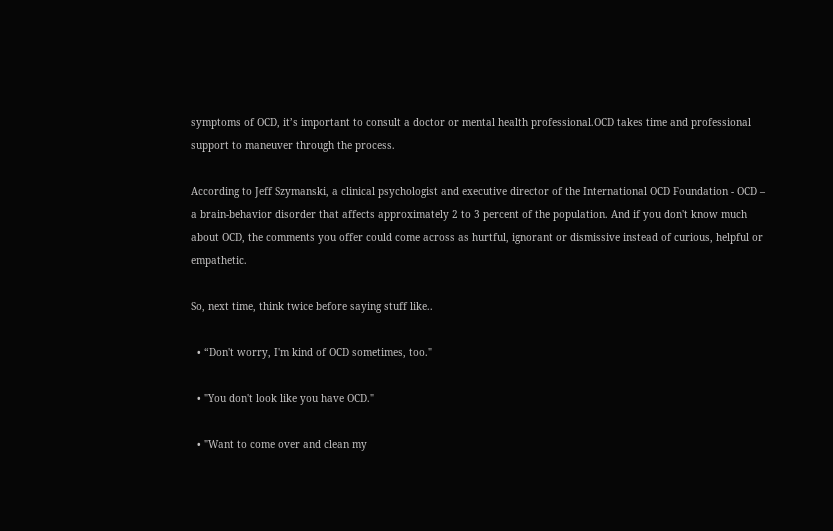symptoms of OCD, it’s important to consult a doctor or mental health professional.OCD takes time and professional support to maneuver through the process.

According to Jeff Szymanski, a clinical psychologist and executive director of the International OCD Foundation - OCD – a brain-behavior disorder that affects approximately 2 to 3 percent of the population. And if you don't know much about OCD, the comments you offer could come across as hurtful, ignorant or dismissive instead of curious, helpful or empathetic.

So, next time, think twice before saying stuff like..

  • “Don't worry, I'm kind of OCD sometimes, too."

  • "You don't look like you have OCD."

  • "Want to come over and clean my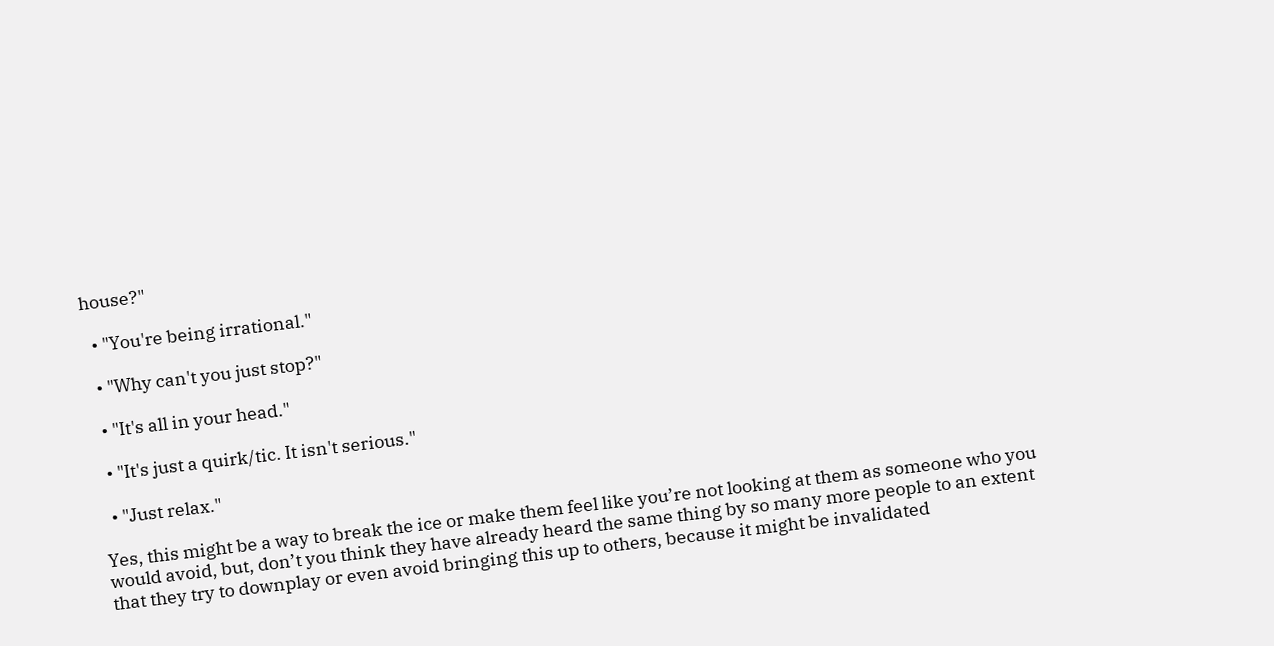house?"

  • "You're being irrational."

  • "Why can't you just stop?"

  • "It's all in your head."

  • "It's just a quirk/tic. It isn't serious."

  • "Just relax."

Yes, this might be a way to break the ice or make them feel like you’re not looking at them as someone who you would avoid, but, don’t you think they have already heard the same thing by so many more people to an extent that they try to downplay or even avoid bringing this up to others, because it might be invalidated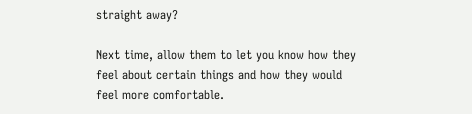straight away?

Next time, allow them to let you know how they feel about certain things and how they would feel more comfortable.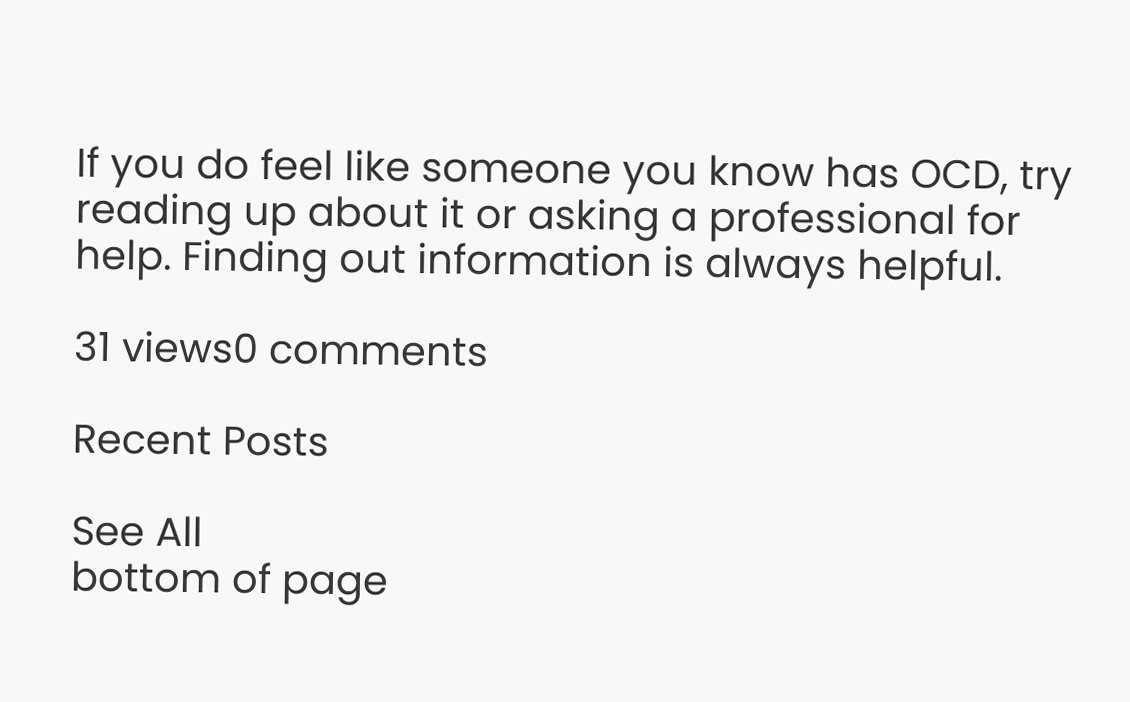If you do feel like someone you know has OCD, try reading up about it or asking a professional for help. Finding out information is always helpful.

31 views0 comments

Recent Posts

See All
bottom of page